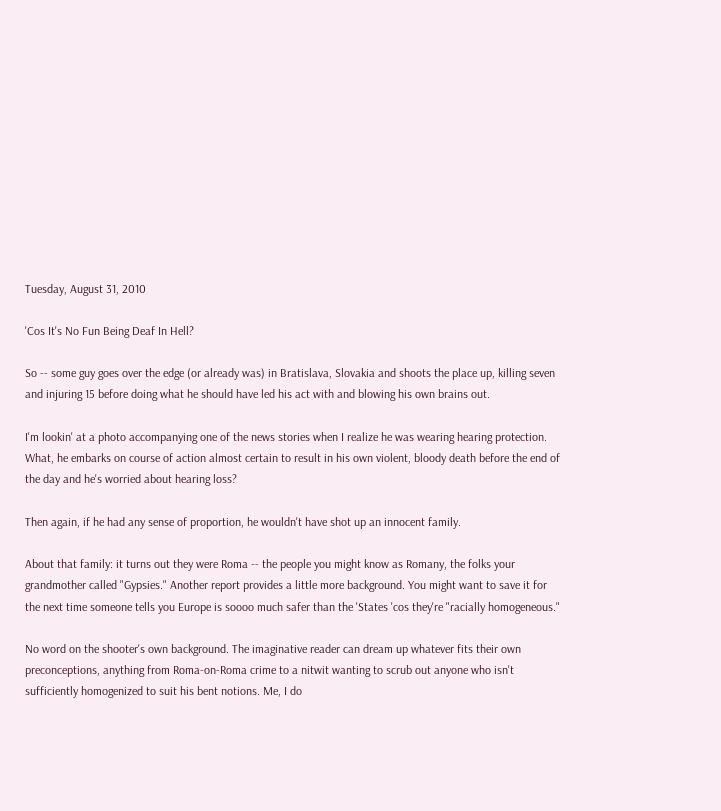Tuesday, August 31, 2010

'Cos It's No Fun Being Deaf In Hell?

So -- some guy goes over the edge (or already was) in Bratislava, Slovakia and shoots the place up, killing seven and injuring 15 before doing what he should have led his act with and blowing his own brains out.

I'm lookin' at a photo accompanying one of the news stories when I realize he was wearing hearing protection. What, he embarks on course of action almost certain to result in his own violent, bloody death before the end of the day and he's worried about hearing loss?

Then again, if he had any sense of proportion, he wouldn't have shot up an innocent family.

About that family: it turns out they were Roma -- the people you might know as Romany, the folks your grandmother called "Gypsies." Another report provides a little more background. You might want to save it for the next time someone tells you Europe is soooo much safer than the 'States 'cos they're "racially homogeneous."

No word on the shooter's own background. The imaginative reader can dream up whatever fits their own preconceptions, anything from Roma-on-Roma crime to a nitwit wanting to scrub out anyone who isn't sufficiently homogenized to suit his bent notions. Me, I do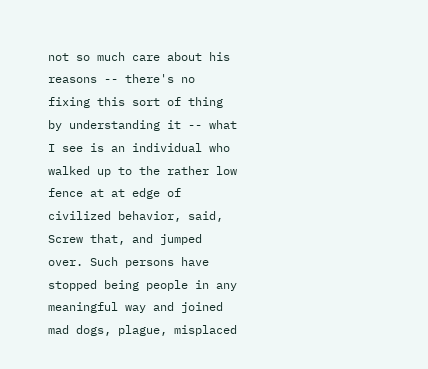not so much care about his reasons -- there's no fixing this sort of thing by understanding it -- what I see is an individual who walked up to the rather low fence at at edge of civilized behavior, said, Screw that, and jumped over. Such persons have stopped being people in any meaningful way and joined mad dogs, plague, misplaced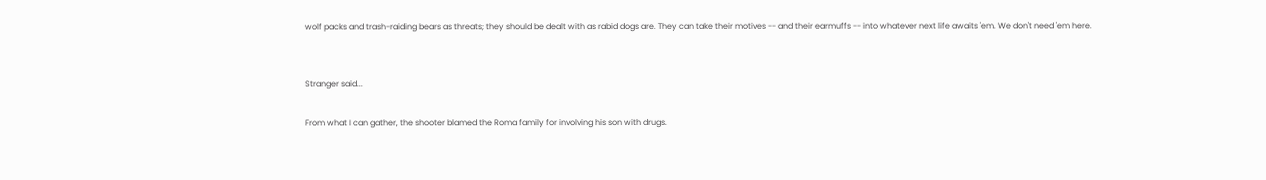wolf packs and trash-raiding bears as threats; they should be dealt with as rabid dogs are. They can take their motives -- and their earmuffs -- into whatever next life awaits 'em. We don't need 'em here.


Stranger said...

From what I can gather, the shooter blamed the Roma family for involving his son with drugs.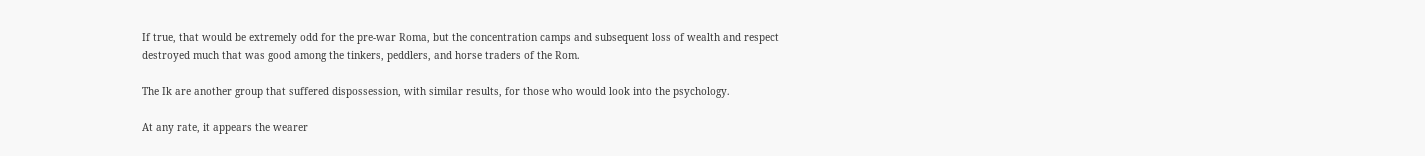If true, that would be extremely odd for the pre-war Roma, but the concentration camps and subsequent loss of wealth and respect destroyed much that was good among the tinkers, peddlers, and horse traders of the Rom.

The Ik are another group that suffered dispossession, with similar results, for those who would look into the psychology.

At any rate, it appears the wearer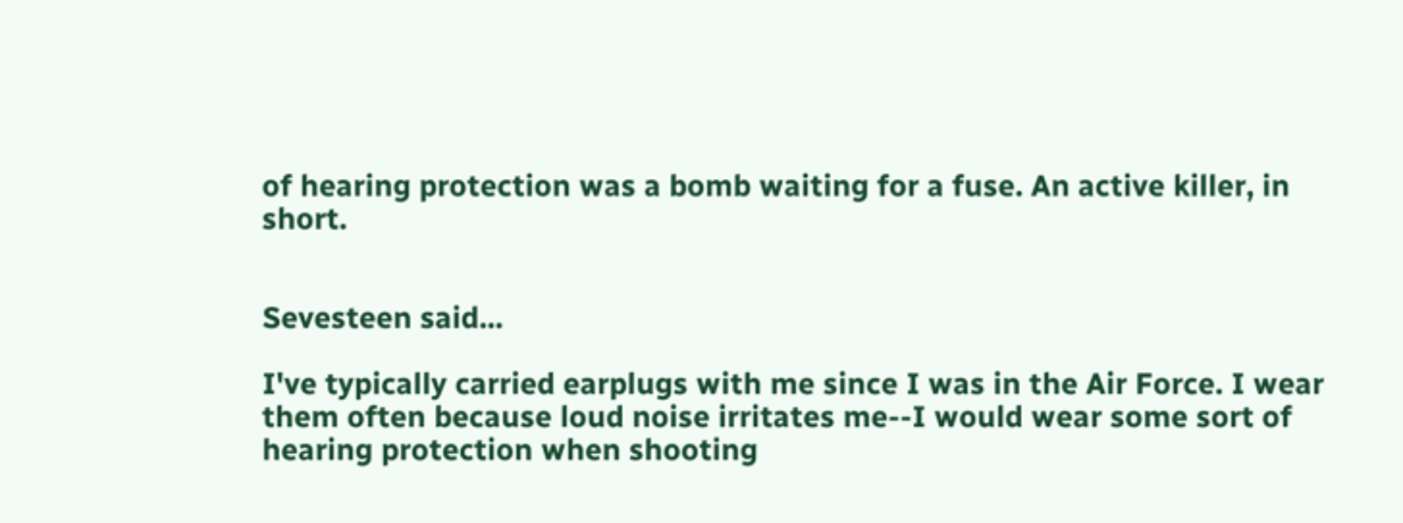of hearing protection was a bomb waiting for a fuse. An active killer, in short.


Sevesteen said...

I've typically carried earplugs with me since I was in the Air Force. I wear them often because loud noise irritates me--I would wear some sort of hearing protection when shooting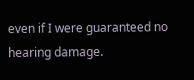even if I were guaranteed no hearing damage.